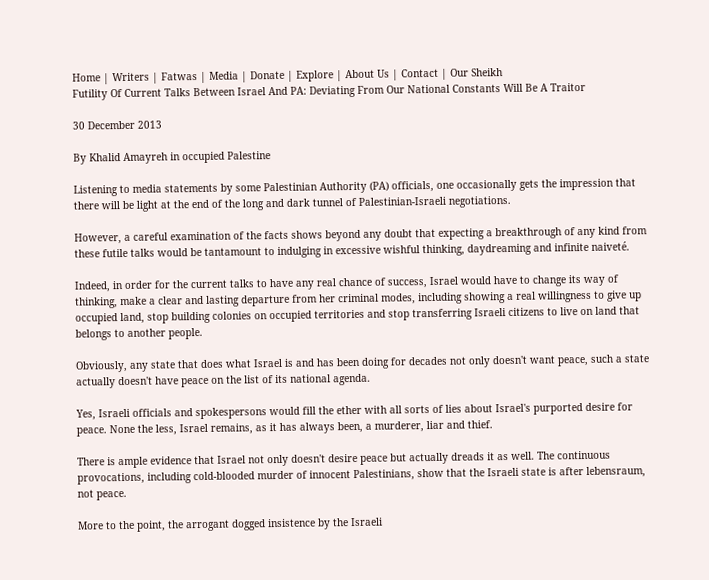Home | Writers | Fatwas | Media | Donate | Explore | About Us | Contact | Our Sheikh
Futility Of Current Talks Between Israel And PA: Deviating From Our National Constants Will Be A Traitor

30 December 2013

By Khalid Amayreh in occupied Palestine

Listening to media statements by some Palestinian Authority (PA) officials, one occasionally gets the impression that there will be light at the end of the long and dark tunnel of Palestinian-Israeli negotiations.

However, a careful examination of the facts shows beyond any doubt that expecting a breakthrough of any kind from these futile talks would be tantamount to indulging in excessive wishful thinking, daydreaming and infinite naiveté.

Indeed, in order for the current talks to have any real chance of success, Israel would have to change its way of thinking, make a clear and lasting departure from her criminal modes, including showing a real willingness to give up occupied land, stop building colonies on occupied territories and stop transferring Israeli citizens to live on land that belongs to another people.

Obviously, any state that does what Israel is and has been doing for decades not only doesn't want peace, such a state actually doesn't have peace on the list of its national agenda.

Yes, Israeli officials and spokespersons would fill the ether with all sorts of lies about Israel's purported desire for peace. None the less, Israel remains, as it has always been, a murderer, liar and thief.

There is ample evidence that Israel not only doesn't desire peace but actually dreads it as well. The continuous provocations, including cold-blooded murder of innocent Palestinians, show that the Israeli state is after lebensraum, not peace.

More to the point, the arrogant dogged insistence by the Israeli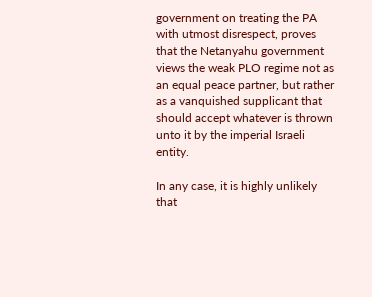government on treating the PA with utmost disrespect, proves that the Netanyahu government views the weak PLO regime not as an equal peace partner, but rather as a vanquished supplicant that should accept whatever is thrown unto it by the imperial Israeli entity.

In any case, it is highly unlikely that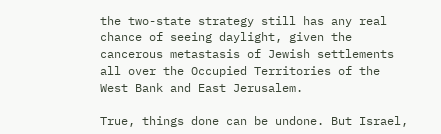the two-state strategy still has any real chance of seeing daylight, given the cancerous metastasis of Jewish settlements all over the Occupied Territories of the West Bank and East Jerusalem.

True, things done can be undone. But Israel,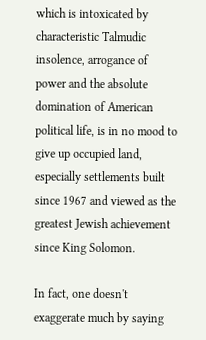which is intoxicated by characteristic Talmudic insolence, arrogance of power and the absolute domination of American political life, is in no mood to give up occupied land, especially settlements built since 1967 and viewed as the greatest Jewish achievement since King Solomon.

In fact, one doesn't exaggerate much by saying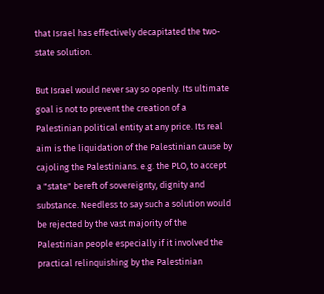that Israel has effectively decapitated the two-state solution.

But Israel would never say so openly. Its ultimate goal is not to prevent the creation of a Palestinian political entity at any price. Its real aim is the liquidation of the Palestinian cause by cajoling the Palestinians. e.g. the PLO, to accept a "state" bereft of sovereignty, dignity and substance. Needless to say such a solution would be rejected by the vast majority of the Palestinian people especially if it involved the practical relinquishing by the Palestinian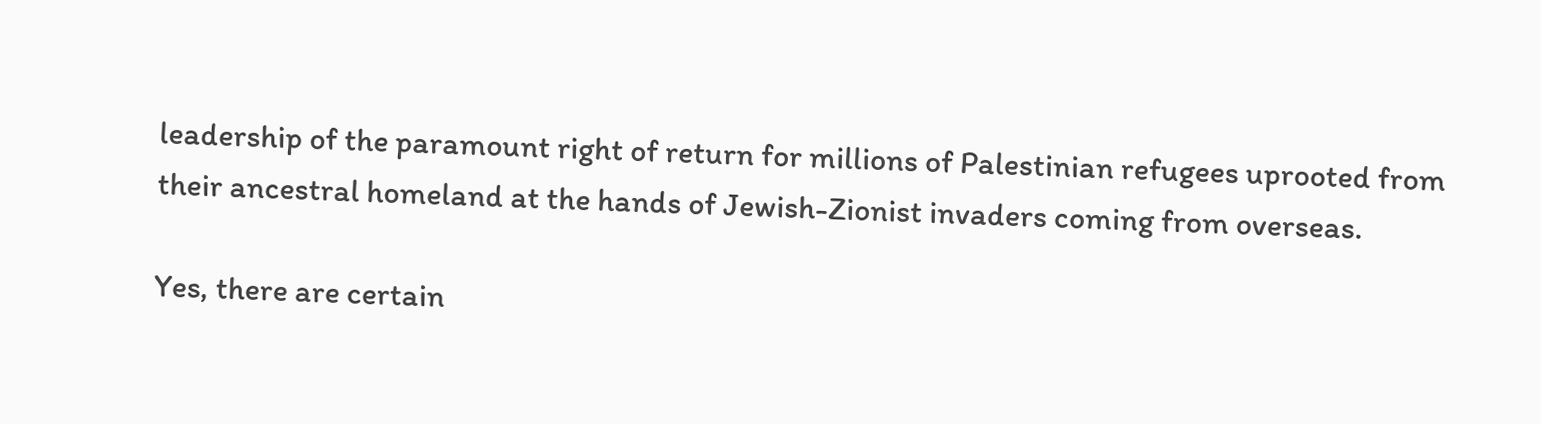leadership of the paramount right of return for millions of Palestinian refugees uprooted from their ancestral homeland at the hands of Jewish-Zionist invaders coming from overseas.

Yes, there are certain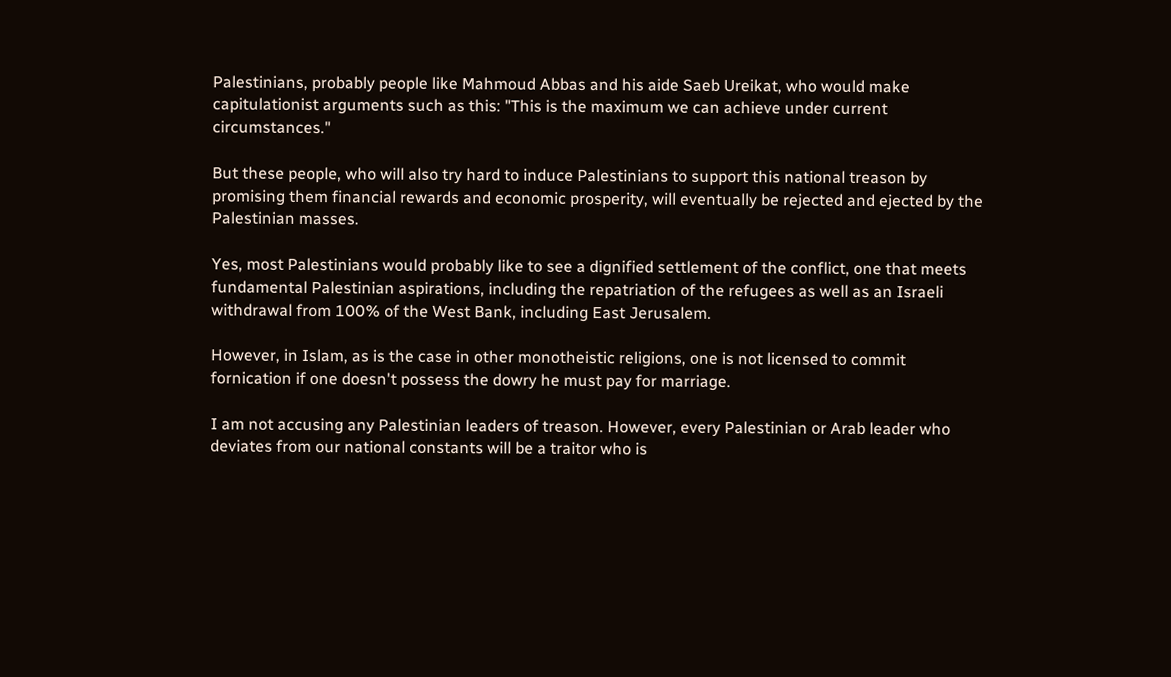Palestinians, probably people like Mahmoud Abbas and his aide Saeb Ureikat, who would make capitulationist arguments such as this: "This is the maximum we can achieve under current circumstances."

But these people, who will also try hard to induce Palestinians to support this national treason by promising them financial rewards and economic prosperity, will eventually be rejected and ejected by the Palestinian masses.

Yes, most Palestinians would probably like to see a dignified settlement of the conflict, one that meets fundamental Palestinian aspirations, including the repatriation of the refugees as well as an Israeli withdrawal from 100% of the West Bank, including East Jerusalem.

However, in Islam, as is the case in other monotheistic religions, one is not licensed to commit fornication if one doesn't possess the dowry he must pay for marriage.

I am not accusing any Palestinian leaders of treason. However, every Palestinian or Arab leader who deviates from our national constants will be a traitor who is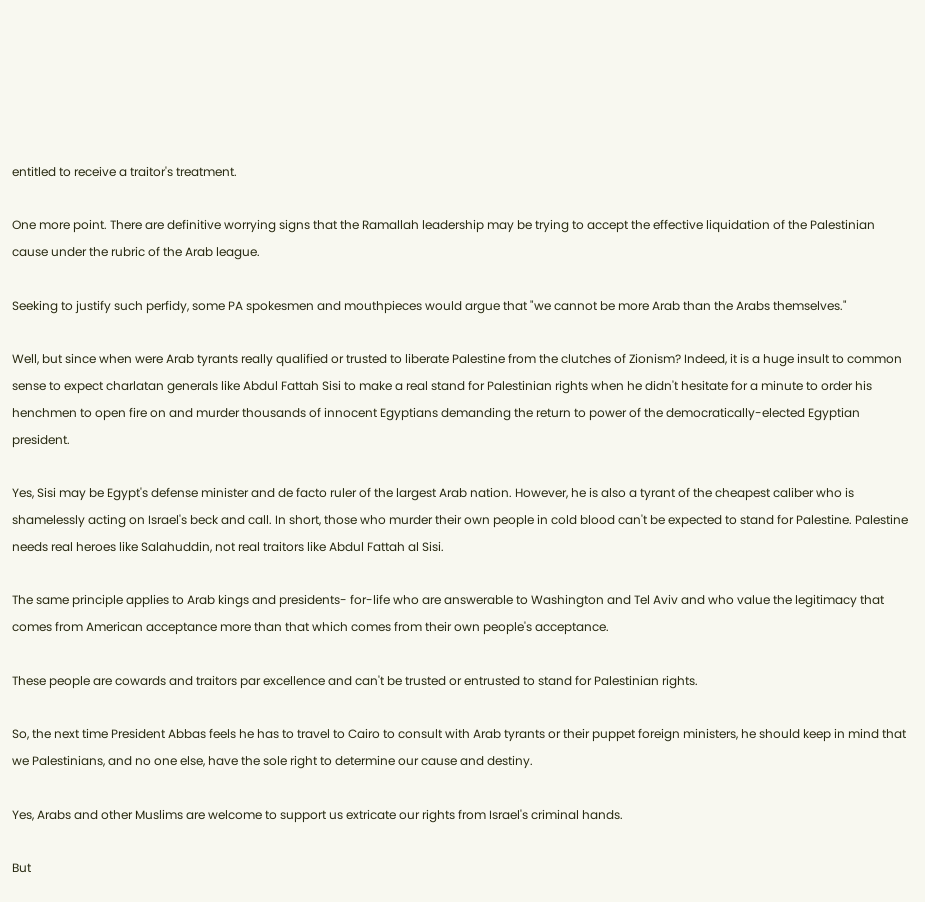entitled to receive a traitor's treatment.

One more point. There are definitive worrying signs that the Ramallah leadership may be trying to accept the effective liquidation of the Palestinian cause under the rubric of the Arab league.

Seeking to justify such perfidy, some PA spokesmen and mouthpieces would argue that "we cannot be more Arab than the Arabs themselves."

Well, but since when were Arab tyrants really qualified or trusted to liberate Palestine from the clutches of Zionism? Indeed, it is a huge insult to common sense to expect charlatan generals like Abdul Fattah Sisi to make a real stand for Palestinian rights when he didn't hesitate for a minute to order his henchmen to open fire on and murder thousands of innocent Egyptians demanding the return to power of the democratically-elected Egyptian president.

Yes, Sisi may be Egypt's defense minister and de facto ruler of the largest Arab nation. However, he is also a tyrant of the cheapest caliber who is shamelessly acting on Israel's beck and call. In short, those who murder their own people in cold blood can't be expected to stand for Palestine. Palestine needs real heroes like Salahuddin, not real traitors like Abdul Fattah al Sisi.

The same principle applies to Arab kings and presidents- for-life who are answerable to Washington and Tel Aviv and who value the legitimacy that comes from American acceptance more than that which comes from their own people's acceptance.

These people are cowards and traitors par excellence and can't be trusted or entrusted to stand for Palestinian rights.

So, the next time President Abbas feels he has to travel to Cairo to consult with Arab tyrants or their puppet foreign ministers, he should keep in mind that we Palestinians, and no one else, have the sole right to determine our cause and destiny.

Yes, Arabs and other Muslims are welcome to support us extricate our rights from Israel's criminal hands.

But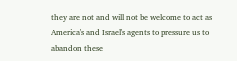they are not and will not be welcome to act as America's and Israel's agents to pressure us to abandon these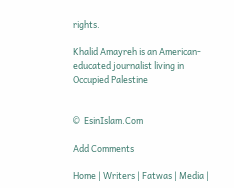rights.

Khalid Amayreh is an American-educated journalist living in Occupied Palestine


©  EsinIslam.Com

Add Comments

Home | Writers | Fatwas | Media |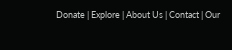Donate | Explore | About Us | Contact | Our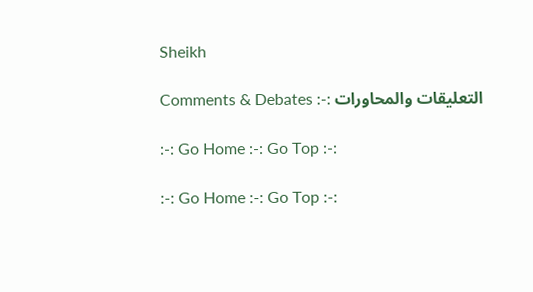Sheikh

Comments & Debates :-: التعليقات والمحاورات

:-: Go Home :-: Go Top :-:

:-: Go Home :-: Go Top :-: